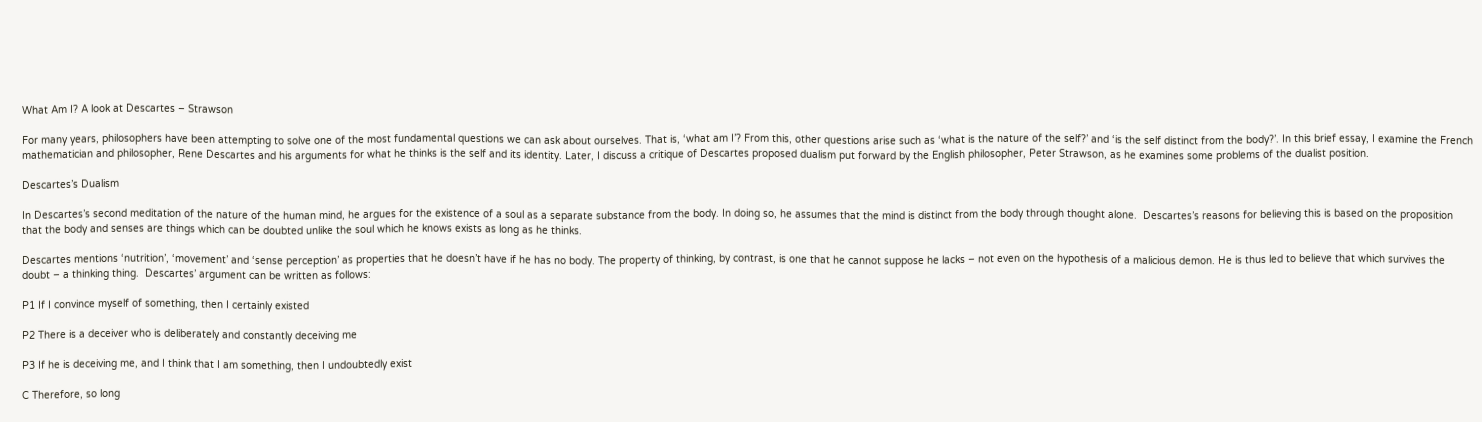What Am I? A look at Descartes – Strawson

For many years, philosophers have been attempting to solve one of the most fundamental questions we can ask about ourselves. That is, ‘what am I’? From this, other questions arise such as ‘what is the nature of the self?’ and ‘is the self distinct from the body?’. In this brief essay, I examine the French mathematician and philosopher, Rene Descartes and his arguments for what he thinks is the self and its identity. Later, I discuss a critique of Descartes proposed dualism put forward by the English philosopher, Peter Strawson, as he examines some problems of the dualist position.

Descartes’s Dualism

In Descartes’s second meditation of the nature of the human mind, he argues for the existence of a soul as a separate substance from the body. In doing so, he assumes that the mind is distinct from the body through thought alone.  Descartes’s reasons for believing this is based on the proposition that the body and senses are things which can be doubted unlike the soul which he knows exists as long as he thinks.

Descartes mentions ‘nutrition’, ‘movement’ and ‘sense perception’ as properties that he doesn’t have if he has no body. The property of thinking, by contrast, is one that he cannot suppose he lacks – not even on the hypothesis of a malicious demon. He is thus led to believe that which survives the doubt – a thinking thing.  Descartes’ argument can be written as follows:

P1 If I convince myself of something, then I certainly existed

P2 There is a deceiver who is deliberately and constantly deceiving me

P3 If he is deceiving me, and I think that I am something, then I undoubtedly exist

C Therefore, so long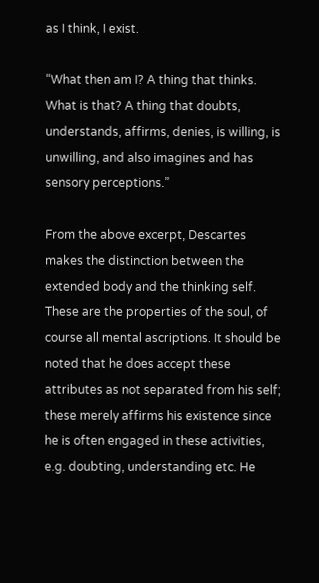as I think, I exist.

“What then am I? A thing that thinks. What is that? A thing that doubts, understands, affirms, denies, is willing, is unwilling, and also imagines and has sensory perceptions.”

From the above excerpt, Descartes makes the distinction between the extended body and the thinking self. These are the properties of the soul, of course all mental ascriptions. It should be noted that he does accept these attributes as not separated from his self; these merely affirms his existence since he is often engaged in these activities, e.g. doubting, understanding etc. He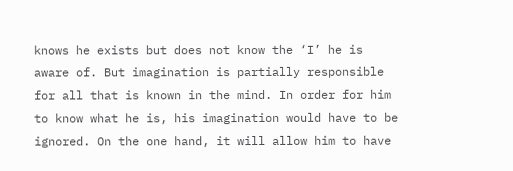knows he exists but does not know the ‘I’ he is aware of. But imagination is partially responsible for all that is known in the mind. In order for him to know what he is, his imagination would have to be ignored. On the one hand, it will allow him to have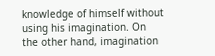knowledge of himself without using his imagination. On the other hand, imagination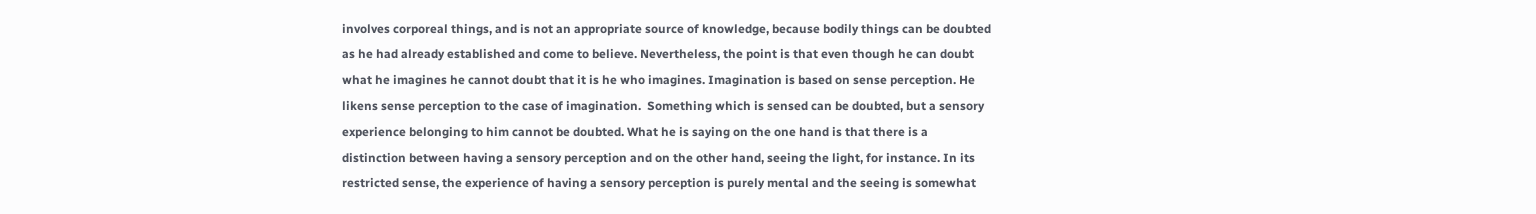involves corporeal things, and is not an appropriate source of knowledge, because bodily things can be doubted as he had already established and come to believe. Nevertheless, the point is that even though he can doubt what he imagines he cannot doubt that it is he who imagines. Imagination is based on sense perception. He likens sense perception to the case of imagination.  Something which is sensed can be doubted, but a sensory experience belonging to him cannot be doubted. What he is saying on the one hand is that there is a distinction between having a sensory perception and on the other hand, seeing the light, for instance. In its restricted sense, the experience of having a sensory perception is purely mental and the seeing is somewhat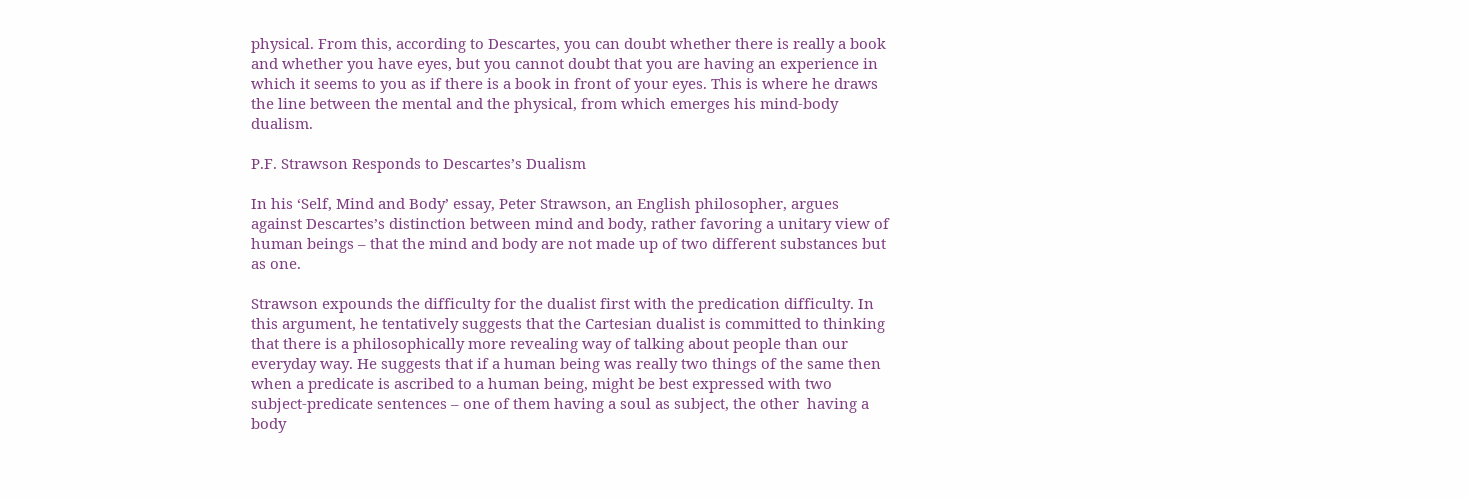physical. From this, according to Descartes, you can doubt whether there is really a book and whether you have eyes, but you cannot doubt that you are having an experience in which it seems to you as if there is a book in front of your eyes. This is where he draws the line between the mental and the physical, from which emerges his mind-body dualism.

P.F. Strawson Responds to Descartes’s Dualism

In his ‘Self, Mind and Body’ essay, Peter Strawson, an English philosopher, argues against Descartes’s distinction between mind and body, rather favoring a unitary view of human beings – that the mind and body are not made up of two different substances but as one.

Strawson expounds the difficulty for the dualist first with the predication difficulty. In this argument, he tentatively suggests that the Cartesian dualist is committed to thinking that there is a philosophically more revealing way of talking about people than our everyday way. He suggests that if a human being was really two things of the same then when a predicate is ascribed to a human being, might be best expressed with two subject-predicate sentences – one of them having a soul as subject, the other  having a body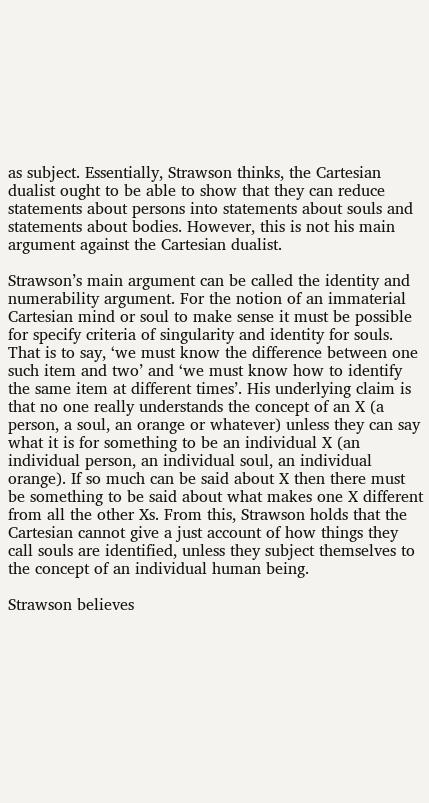as subject. Essentially, Strawson thinks, the Cartesian dualist ought to be able to show that they can reduce statements about persons into statements about souls and statements about bodies. However, this is not his main argument against the Cartesian dualist.

Strawson’s main argument can be called the identity and numerability argument. For the notion of an immaterial Cartesian mind or soul to make sense it must be possible for specify criteria of singularity and identity for souls. That is to say, ‘we must know the difference between one such item and two’ and ‘we must know how to identify the same item at different times’. His underlying claim is that no one really understands the concept of an X (a person, a soul, an orange or whatever) unless they can say what it is for something to be an individual X (an individual person, an individual soul, an individual orange). If so much can be said about X then there must be something to be said about what makes one X different from all the other Xs. From this, Strawson holds that the Cartesian cannot give a just account of how things they call souls are identified, unless they subject themselves to the concept of an individual human being.

Strawson believes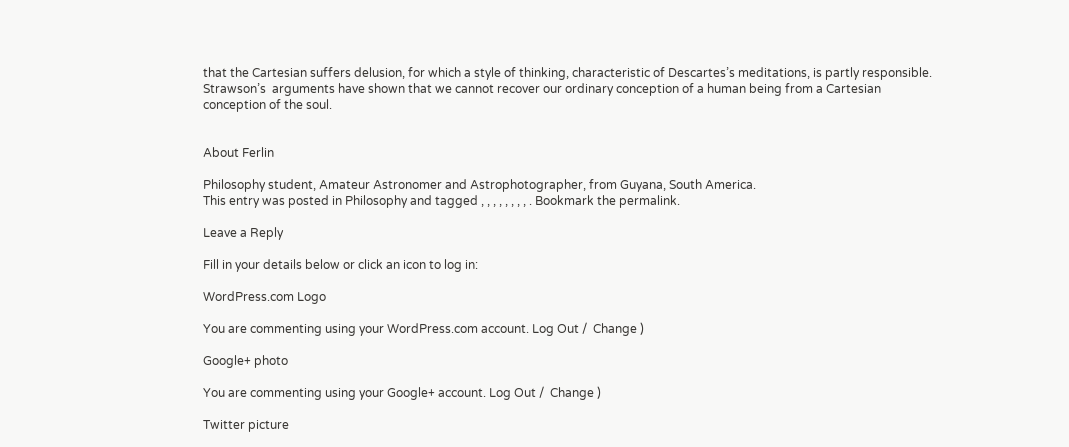that the Cartesian suffers delusion, for which a style of thinking, characteristic of Descartes’s meditations, is partly responsible. Strawson’s  arguments have shown that we cannot recover our ordinary conception of a human being from a Cartesian conception of the soul.


About Ferlin

Philosophy student, Amateur Astronomer and Astrophotographer, from Guyana, South America.
This entry was posted in Philosophy and tagged , , , , , , , , . Bookmark the permalink.

Leave a Reply

Fill in your details below or click an icon to log in:

WordPress.com Logo

You are commenting using your WordPress.com account. Log Out /  Change )

Google+ photo

You are commenting using your Google+ account. Log Out /  Change )

Twitter picture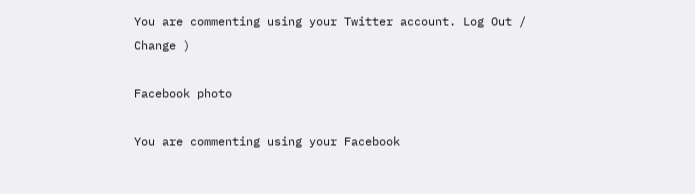You are commenting using your Twitter account. Log Out /  Change )

Facebook photo

You are commenting using your Facebook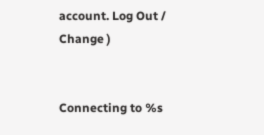account. Log Out /  Change )


Connecting to %s